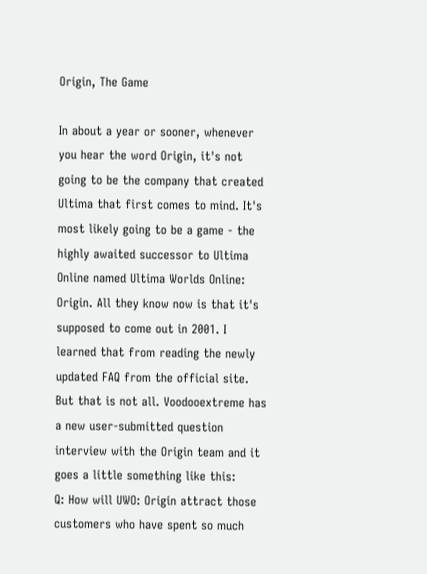Origin, The Game

In about a year or sooner, whenever you hear the word Origin, it's not going to be the company that created Ultima that first comes to mind. It's most likely going to be a game - the highly awaited successor to Ultima Online named Ultima Worlds Online: Origin. All they know now is that it's supposed to come out in 2001. I learned that from reading the newly updated FAQ from the official site. But that is not all. Voodooextreme has a new user-submitted question interview with the Origin team and it goes a little something like this:
Q: How will UWO: Origin attract those customers who have spent so much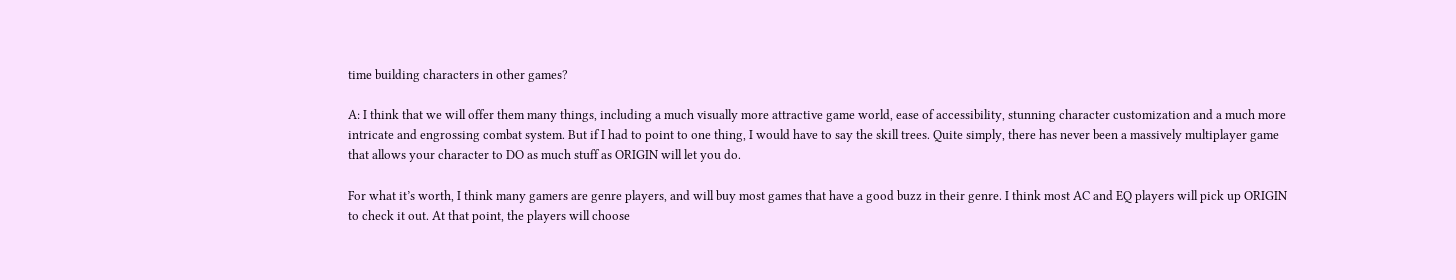time building characters in other games?

A: I think that we will offer them many things, including a much visually more attractive game world, ease of accessibility, stunning character customization and a much more intricate and engrossing combat system. But if I had to point to one thing, I would have to say the skill trees. Quite simply, there has never been a massively multiplayer game that allows your character to DO as much stuff as ORIGIN will let you do.

For what it’s worth, I think many gamers are genre players, and will buy most games that have a good buzz in their genre. I think most AC and EQ players will pick up ORIGIN to check it out. At that point, the players will choose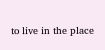to live in the place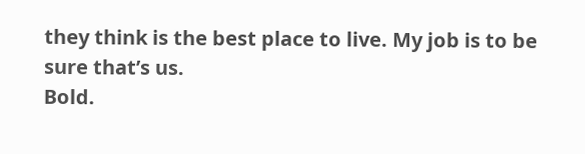they think is the best place to live. My job is to be sure that’s us.
Bold.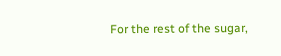For the rest of the sugar,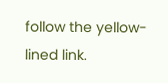follow the yellow-lined link.